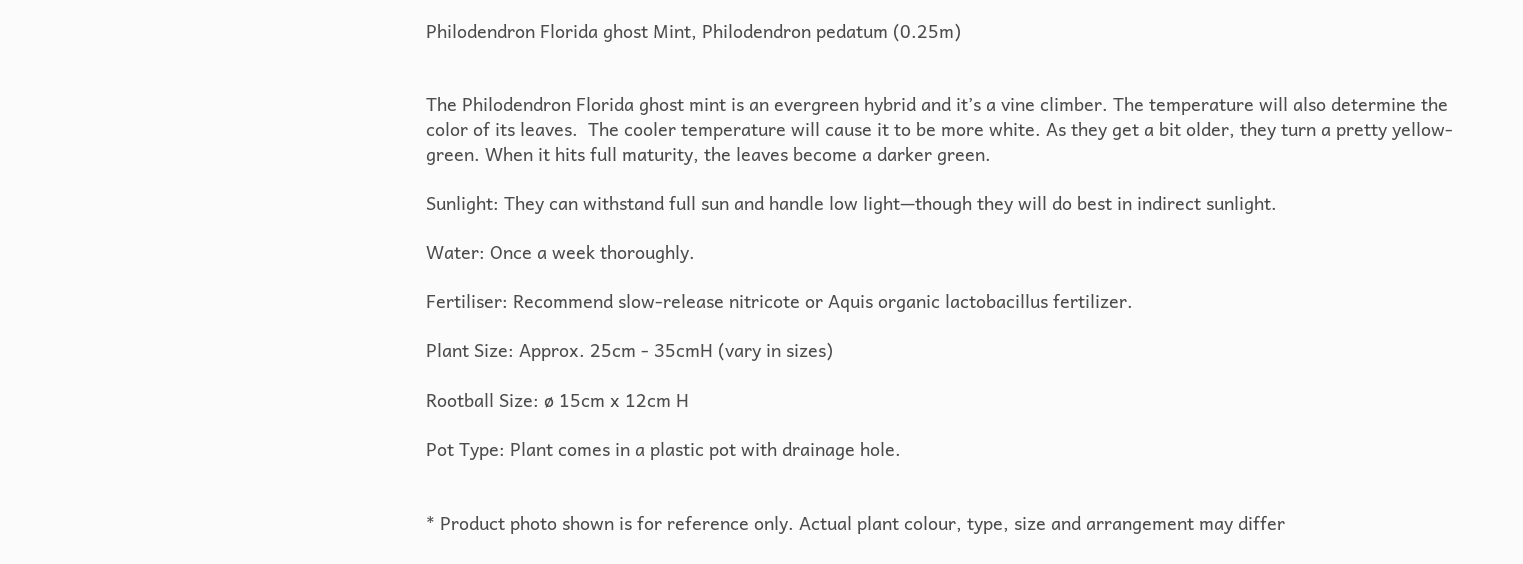Philodendron Florida ghost Mint, Philodendron pedatum (0.25m)


The Philodendron Florida ghost mint is an evergreen hybrid and it’s a vine climber. The temperature will also determine the color of its leaves.  The cooler temperature will cause it to be more white. As they get a bit older, they turn a pretty yellow-green. When it hits full maturity, the leaves become a darker green.

Sunlight: They can withstand full sun and handle low light—though they will do best in indirect sunlight.

Water: Once a week thoroughly.

Fertiliser: Recommend slow-release nitricote or Aquis organic lactobacillus fertilizer.

Plant Size: Approx. 25cm - 35cmH (vary in sizes)

Rootball Size: ø 15cm x 12cm H

Pot Type: Plant comes in a plastic pot with drainage hole.


* Product photo shown is for reference only. Actual plant colour, type, size and arrangement may differ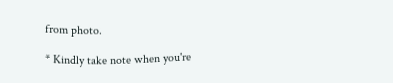from photo.

* Kindly take note when you're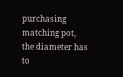purchasing matching pot, the diameter has to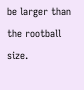be larger than the rootball size.